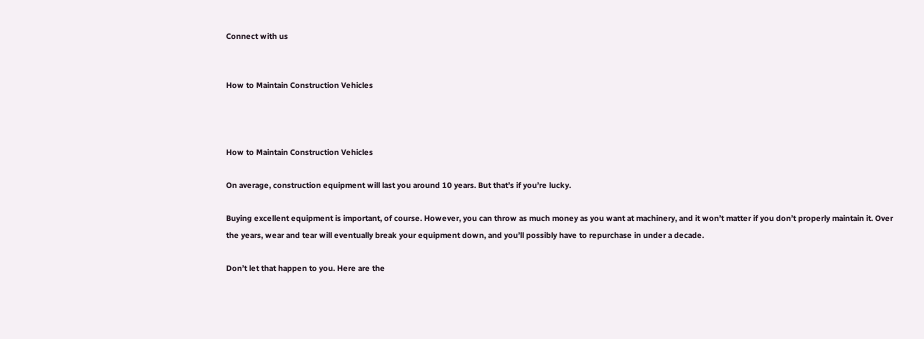Connect with us


How to Maintain Construction Vehicles



How to Maintain Construction Vehicles

On average, construction equipment will last you around 10 years. But that’s if you’re lucky.

Buying excellent equipment is important, of course. However, you can throw as much money as you want at machinery, and it won’t matter if you don’t properly maintain it. Over the years, wear and tear will eventually break your equipment down, and you’ll possibly have to repurchase in under a decade.

Don’t let that happen to you. Here are the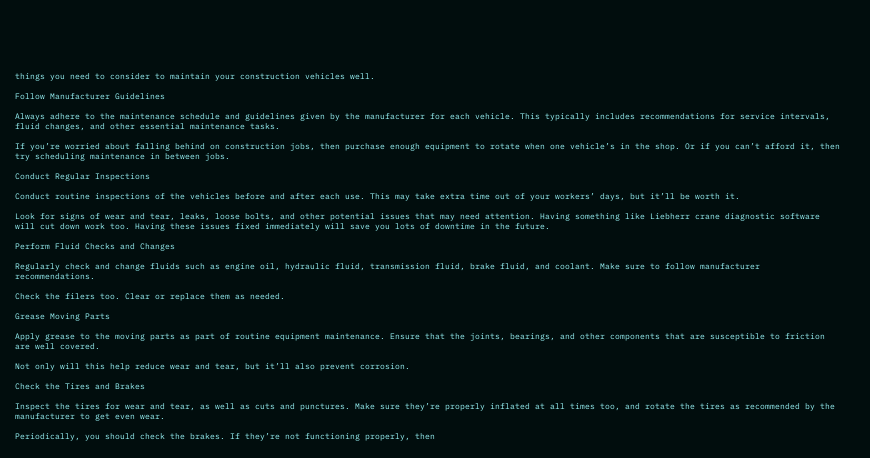things you need to consider to maintain your construction vehicles well.

Follow Manufacturer Guidelines

Always adhere to the maintenance schedule and guidelines given by the manufacturer for each vehicle. This typically includes recommendations for service intervals, fluid changes, and other essential maintenance tasks.

If you’re worried about falling behind on construction jobs, then purchase enough equipment to rotate when one vehicle’s in the shop. Or if you can’t afford it, then try scheduling maintenance in between jobs.

Conduct Regular Inspections

Conduct routine inspections of the vehicles before and after each use. This may take extra time out of your workers’ days, but it’ll be worth it.

Look for signs of wear and tear, leaks, loose bolts, and other potential issues that may need attention. Having something like Liebherr crane diagnostic software will cut down work too. Having these issues fixed immediately will save you lots of downtime in the future.

Perform Fluid Checks and Changes

Regularly check and change fluids such as engine oil, hydraulic fluid, transmission fluid, brake fluid, and coolant. Make sure to follow manufacturer recommendations.

Check the filers too. Clear or replace them as needed.

Grease Moving Parts

Apply grease to the moving parts as part of routine equipment maintenance. Ensure that the joints, bearings, and other components that are susceptible to friction are well covered.

Not only will this help reduce wear and tear, but it’ll also prevent corrosion.

Check the Tires and Brakes

Inspect the tires for wear and tear, as well as cuts and punctures. Make sure they’re properly inflated at all times too, and rotate the tires as recommended by the manufacturer to get even wear.

Periodically, you should check the brakes. If they’re not functioning properly, then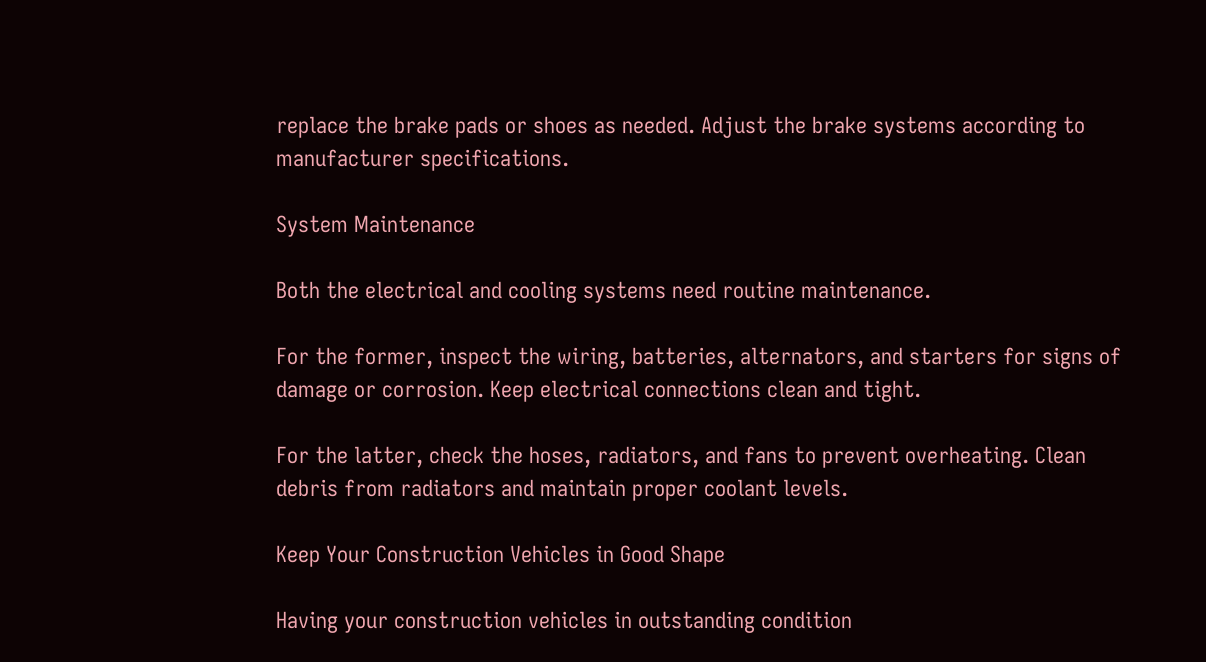replace the brake pads or shoes as needed. Adjust the brake systems according to manufacturer specifications.

System Maintenance

Both the electrical and cooling systems need routine maintenance.

For the former, inspect the wiring, batteries, alternators, and starters for signs of damage or corrosion. Keep electrical connections clean and tight.

For the latter, check the hoses, radiators, and fans to prevent overheating. Clean debris from radiators and maintain proper coolant levels.

Keep Your Construction Vehicles in Good Shape

Having your construction vehicles in outstanding condition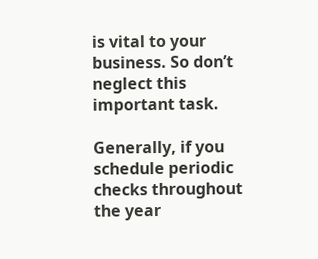is vital to your business. So don’t neglect this important task.

Generally, if you schedule periodic checks throughout the year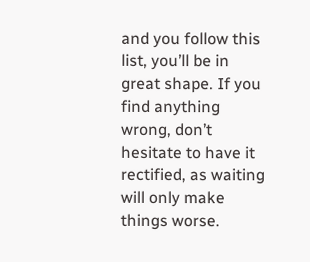and you follow this list, you’ll be in great shape. If you find anything wrong, don’t hesitate to have it rectified, as waiting will only make things worse.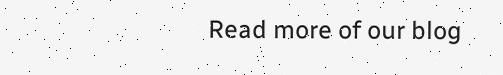Read more of our blog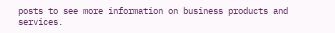posts to see more information on business products and services.